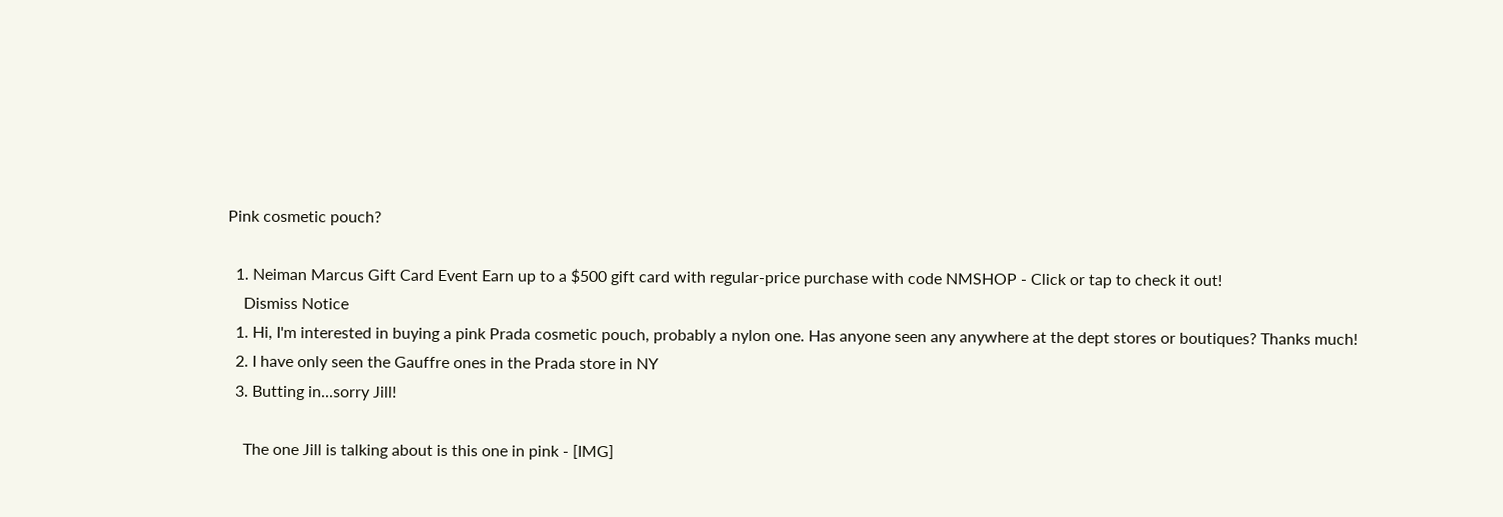Pink cosmetic pouch?

  1. Neiman Marcus Gift Card Event Earn up to a $500 gift card with regular-price purchase with code NMSHOP - Click or tap to check it out!
    Dismiss Notice
  1. Hi, I'm interested in buying a pink Prada cosmetic pouch, probably a nylon one. Has anyone seen any anywhere at the dept stores or boutiques? Thanks much!
  2. I have only seen the Gauffre ones in the Prada store in NY
  3. Butting in...sorry Jill!

    The one Jill is talking about is this one in pink - [IMG]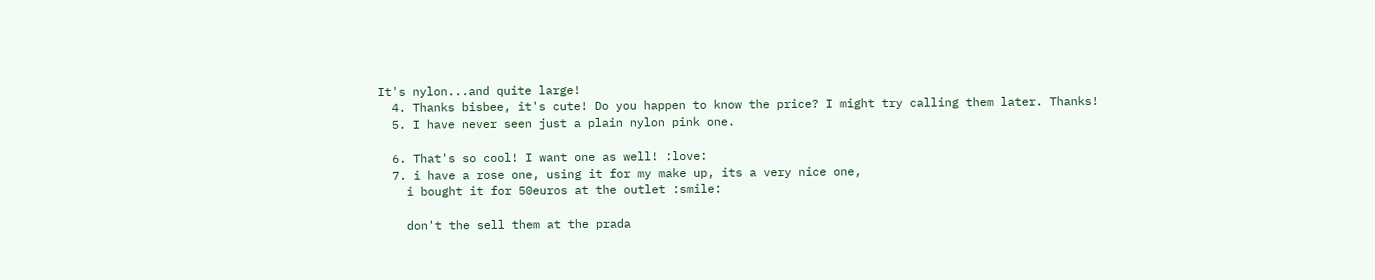It's nylon...and quite large!
  4. Thanks bisbee, it's cute! Do you happen to know the price? I might try calling them later. Thanks!
  5. I have never seen just a plain nylon pink one.

  6. That's so cool! I want one as well! :love:
  7. i have a rose one, using it for my make up, its a very nice one,
    i bought it for 50euros at the outlet :smile:

    don't the sell them at the prada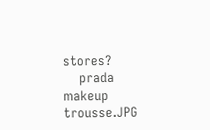stores?
    prada makeup trousse.JPG